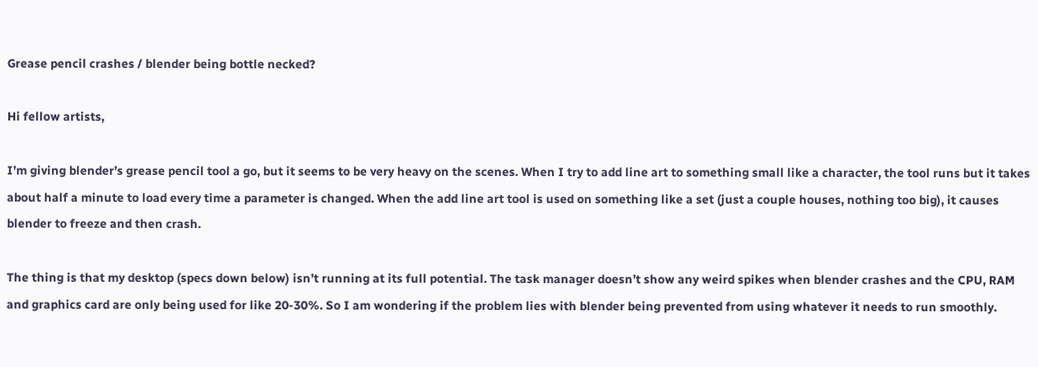Grease pencil crashes / blender being bottle necked?

Hi fellow artists,

I’m giving blender’s grease pencil tool a go, but it seems to be very heavy on the scenes. When I try to add line art to something small like a character, the tool runs but it takes about half a minute to load every time a parameter is changed. When the add line art tool is used on something like a set (just a couple houses, nothing too big), it causes blender to freeze and then crash.

The thing is that my desktop (specs down below) isn’t running at its full potential. The task manager doesn’t show any weird spikes when blender crashes and the CPU, RAM and graphics card are only being used for like 20-30%. So I am wondering if the problem lies with blender being prevented from using whatever it needs to run smoothly.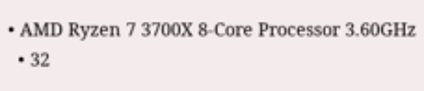• AMD Ryzen 7 3700X 8-Core Processor 3.60GHz
  • 32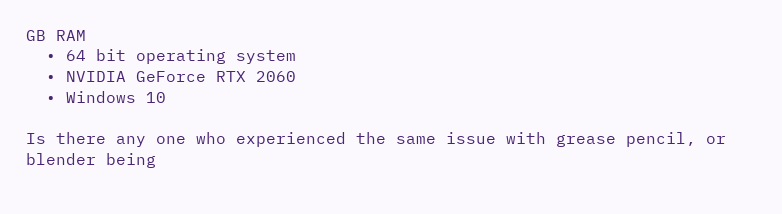GB RAM
  • 64 bit operating system
  • NVIDIA GeForce RTX 2060
  • Windows 10

Is there any one who experienced the same issue with grease pencil, or blender being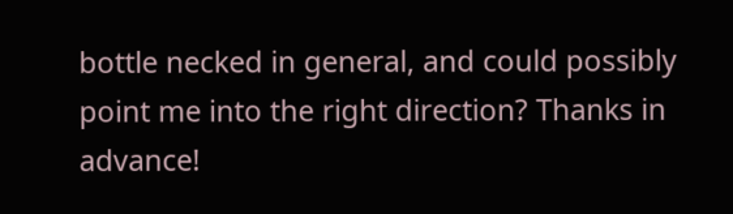bottle necked in general, and could possibly point me into the right direction? Thanks in advance!